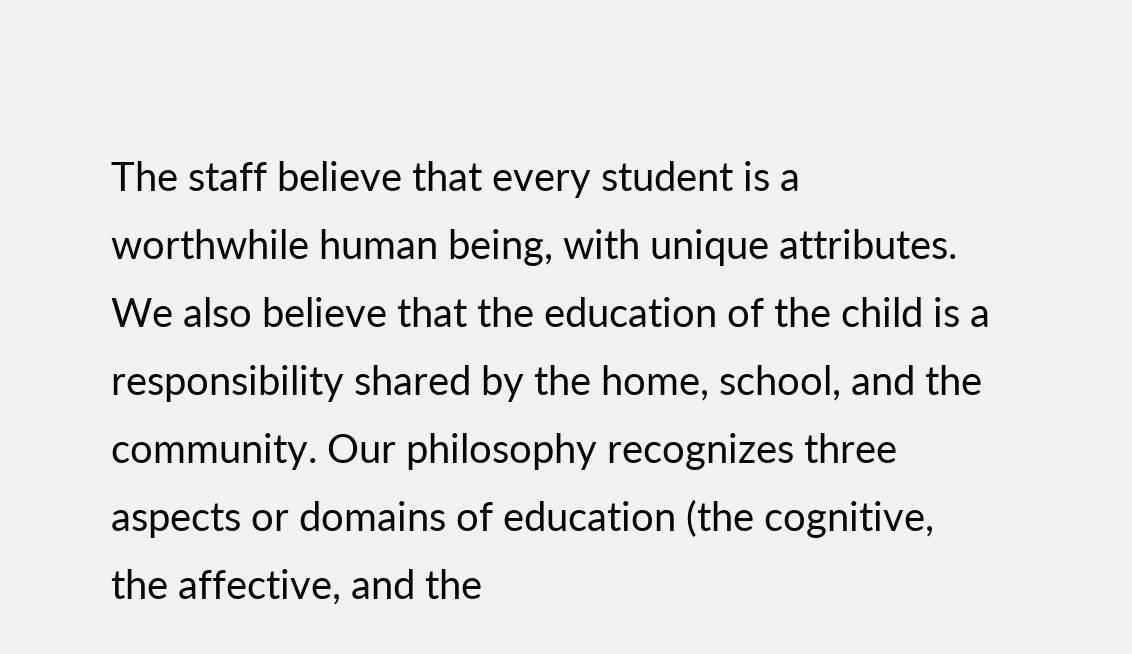The staff believe that every student is a worthwhile human being, with unique attributes.  We also believe that the education of the child is a responsibility shared by the home, school, and the community. Our philosophy recognizes three aspects or domains of education (the cognitive, the affective, and the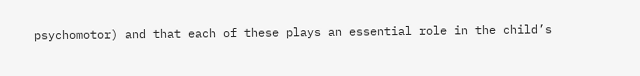psychomotor) and that each of these plays an essential role in the child’s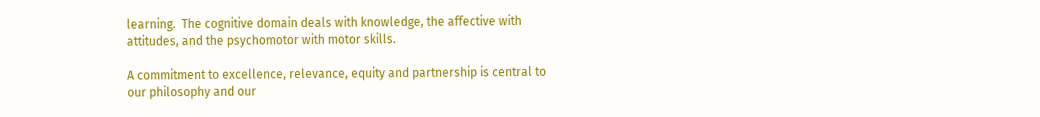learning.  The cognitive domain deals with knowledge, the affective with attitudes, and the psychomotor with motor skills.

A commitment to excellence, relevance, equity and partnership is central to our philosophy and our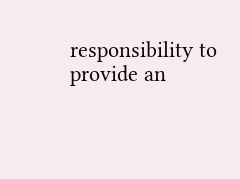responsibility to provide an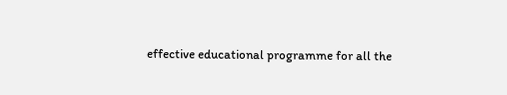effective educational programme for all the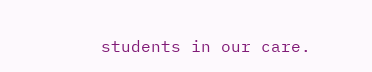students in our care.